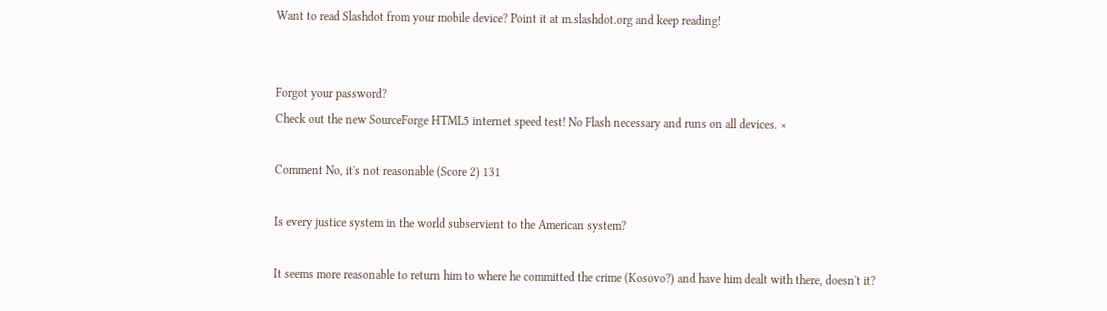Want to read Slashdot from your mobile device? Point it at m.slashdot.org and keep reading!


Forgot your password?
Check out the new SourceForge HTML5 internet speed test! No Flash necessary and runs on all devices. ×

Comment No, it's not reasonable (Score 2) 131

Is every justice system in the world subservient to the American system?

It seems more reasonable to return him to where he committed the crime (Kosovo?) and have him dealt with there, doesn't it?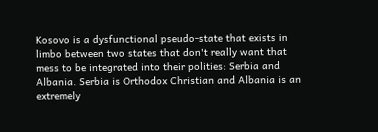Kosovo is a dysfunctional pseudo-state that exists in limbo between two states that don't really want that mess to be integrated into their polities: Serbia and Albania. Serbia is Orthodox Christian and Albania is an extremely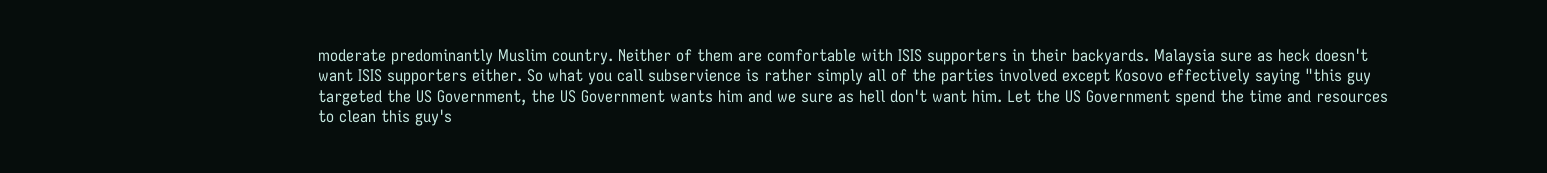moderate predominantly Muslim country. Neither of them are comfortable with ISIS supporters in their backyards. Malaysia sure as heck doesn't want ISIS supporters either. So what you call subservience is rather simply all of the parties involved except Kosovo effectively saying "this guy targeted the US Government, the US Government wants him and we sure as hell don't want him. Let the US Government spend the time and resources to clean this guy's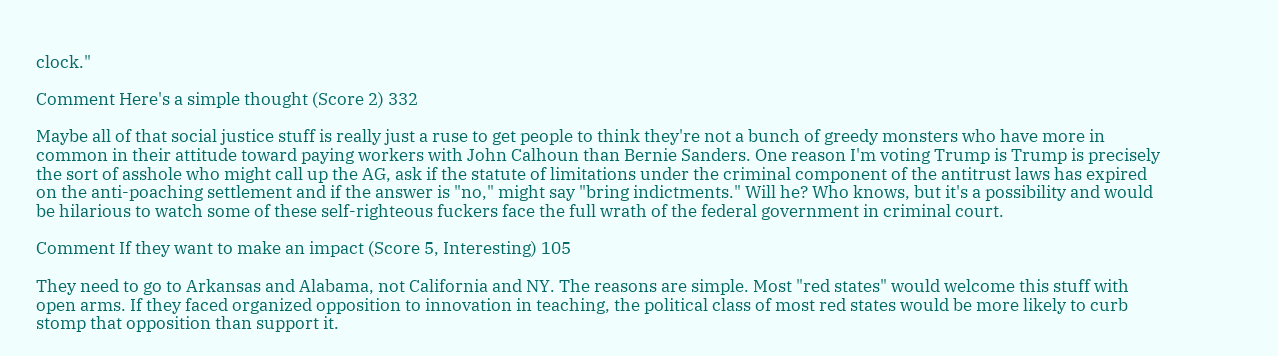clock."

Comment Here's a simple thought (Score 2) 332

Maybe all of that social justice stuff is really just a ruse to get people to think they're not a bunch of greedy monsters who have more in common in their attitude toward paying workers with John Calhoun than Bernie Sanders. One reason I'm voting Trump is Trump is precisely the sort of asshole who might call up the AG, ask if the statute of limitations under the criminal component of the antitrust laws has expired on the anti-poaching settlement and if the answer is "no," might say "bring indictments." Will he? Who knows, but it's a possibility and would be hilarious to watch some of these self-righteous fuckers face the full wrath of the federal government in criminal court.

Comment If they want to make an impact (Score 5, Interesting) 105

They need to go to Arkansas and Alabama, not California and NY. The reasons are simple. Most "red states" would welcome this stuff with open arms. If they faced organized opposition to innovation in teaching, the political class of most red states would be more likely to curb stomp that opposition than support it.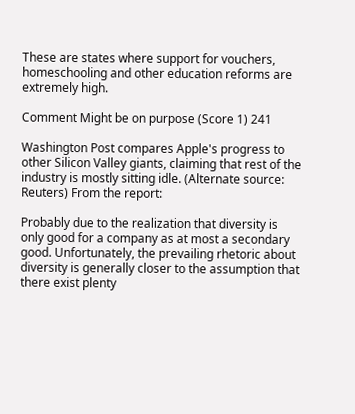These are states where support for vouchers, homeschooling and other education reforms are extremely high.

Comment Might be on purpose (Score 1) 241

Washington Post compares Apple's progress to other Silicon Valley giants, claiming that rest of the industry is mostly sitting idle. (Alternate source: Reuters) From the report:

Probably due to the realization that diversity is only good for a company as at most a secondary good. Unfortunately, the prevailing rhetoric about diversity is generally closer to the assumption that there exist plenty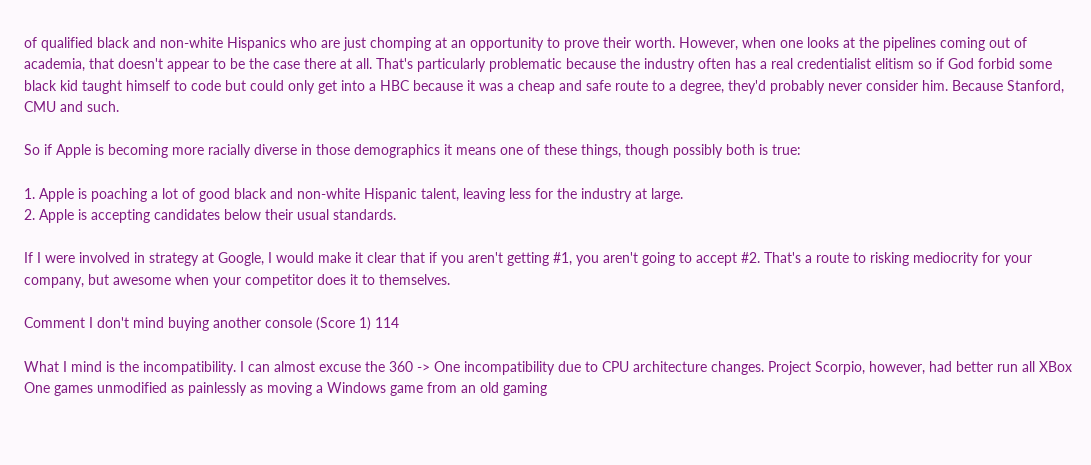of qualified black and non-white Hispanics who are just chomping at an opportunity to prove their worth. However, when one looks at the pipelines coming out of academia, that doesn't appear to be the case there at all. That's particularly problematic because the industry often has a real credentialist elitism so if God forbid some black kid taught himself to code but could only get into a HBC because it was a cheap and safe route to a degree, they'd probably never consider him. Because Stanford, CMU and such.

So if Apple is becoming more racially diverse in those demographics it means one of these things, though possibly both is true:

1. Apple is poaching a lot of good black and non-white Hispanic talent, leaving less for the industry at large.
2. Apple is accepting candidates below their usual standards.

If I were involved in strategy at Google, I would make it clear that if you aren't getting #1, you aren't going to accept #2. That's a route to risking mediocrity for your company, but awesome when your competitor does it to themselves.

Comment I don't mind buying another console (Score 1) 114

What I mind is the incompatibility. I can almost excuse the 360 -> One incompatibility due to CPU architecture changes. Project Scorpio, however, had better run all XBox One games unmodified as painlessly as moving a Windows game from an old gaming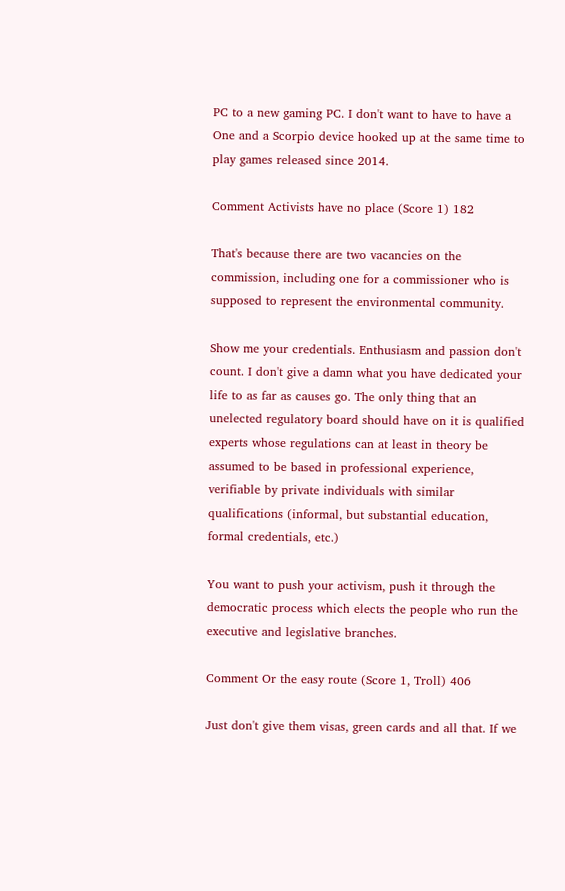PC to a new gaming PC. I don't want to have to have a One and a Scorpio device hooked up at the same time to play games released since 2014.

Comment Activists have no place (Score 1) 182

That's because there are two vacancies on the commission, including one for a commissioner who is supposed to represent the environmental community.

Show me your credentials. Enthusiasm and passion don't count. I don't give a damn what you have dedicated your life to as far as causes go. The only thing that an unelected regulatory board should have on it is qualified experts whose regulations can at least in theory be assumed to be based in professional experience, verifiable by private individuals with similar qualifications (informal, but substantial education, formal credentials, etc.)

You want to push your activism, push it through the democratic process which elects the people who run the executive and legislative branches.

Comment Or the easy route (Score 1, Troll) 406

Just don't give them visas, green cards and all that. If we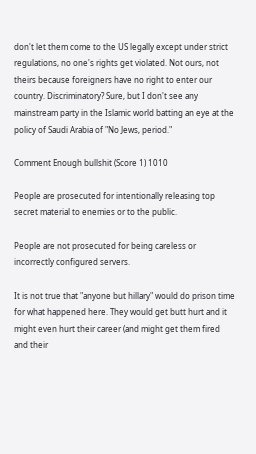don't let them come to the US legally except under strict regulations, no one's rights get violated. Not ours, not theirs because foreigners have no right to enter our country. Discriminatory? Sure, but I don't see any mainstream party in the Islamic world batting an eye at the policy of Saudi Arabia of "No Jews, period."

Comment Enough bullshit (Score 1) 1010

People are prosecuted for intentionally releasing top secret material to enemies or to the public.

People are not prosecuted for being careless or incorrectly configured servers.

It is not true that "anyone but hillary" would do prison time for what happened here. They would get butt hurt and it might even hurt their career (and might get them fired and their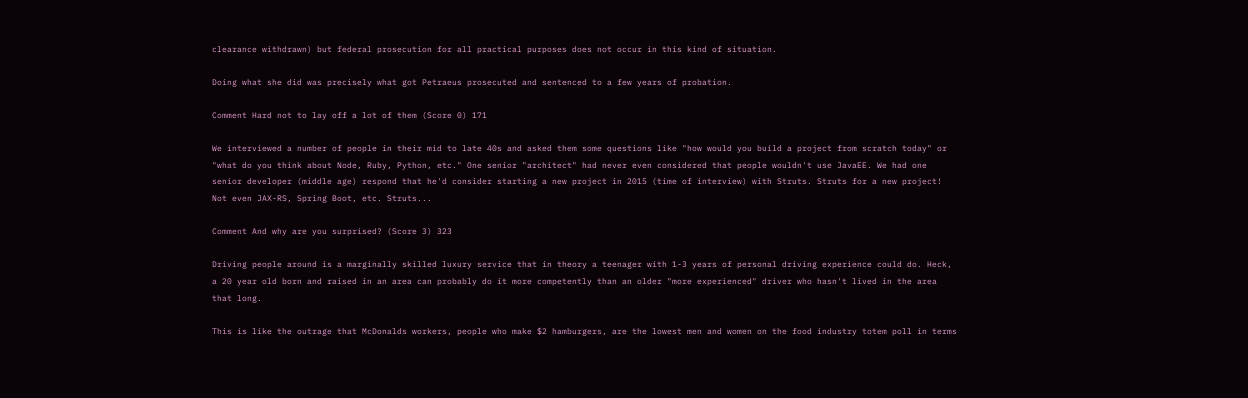clearance withdrawn) but federal prosecution for all practical purposes does not occur in this kind of situation.

Doing what she did was precisely what got Petraeus prosecuted and sentenced to a few years of probation.

Comment Hard not to lay off a lot of them (Score 0) 171

We interviewed a number of people in their mid to late 40s and asked them some questions like "how would you build a project from scratch today" or "what do you think about Node, Ruby, Python, etc." One senior "architect" had never even considered that people wouldn't use JavaEE. We had one senior developer (middle age) respond that he'd consider starting a new project in 2015 (time of interview) with Struts. Struts for a new project! Not even JAX-RS, Spring Boot, etc. Struts...

Comment And why are you surprised? (Score 3) 323

Driving people around is a marginally skilled luxury service that in theory a teenager with 1-3 years of personal driving experience could do. Heck, a 20 year old born and raised in an area can probably do it more competently than an older "more experienced" driver who hasn't lived in the area that long.

This is like the outrage that McDonalds workers, people who make $2 hamburgers, are the lowest men and women on the food industry totem poll in terms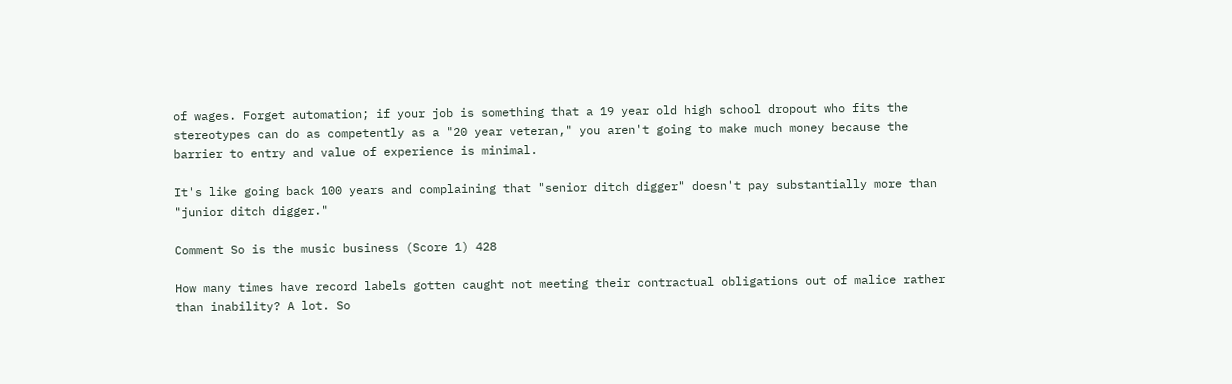of wages. Forget automation; if your job is something that a 19 year old high school dropout who fits the stereotypes can do as competently as a "20 year veteran," you aren't going to make much money because the barrier to entry and value of experience is minimal.

It's like going back 100 years and complaining that "senior ditch digger" doesn't pay substantially more than "junior ditch digger."

Comment So is the music business (Score 1) 428

How many times have record labels gotten caught not meeting their contractual obligations out of malice rather than inability? A lot. So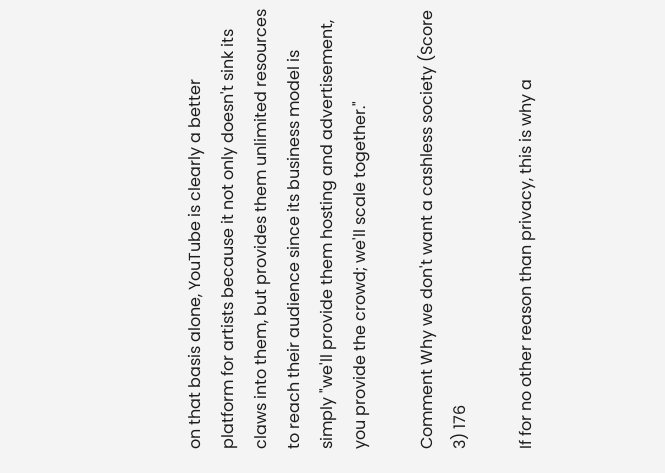on that basis alone, YouTube is clearly a better platform for artists because it not only doesn't sink its claws into them, but provides them unlimited resources to reach their audience since its business model is simply "we'll provide them hosting and advertisement, you provide the crowd; we'll scale together."

Comment Why we don't want a cashless society (Score 3) 176

If for no other reason than privacy, this is why a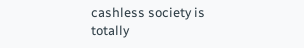cashless society is totally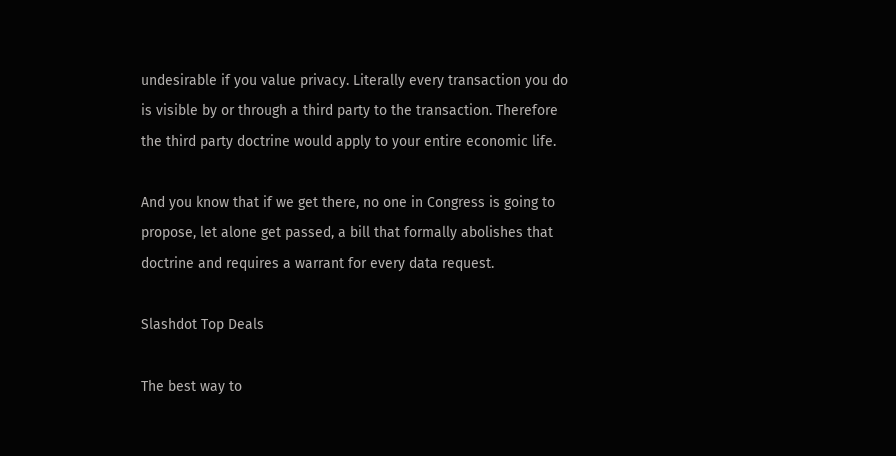undesirable if you value privacy. Literally every transaction you do is visible by or through a third party to the transaction. Therefore the third party doctrine would apply to your entire economic life.

And you know that if we get there, no one in Congress is going to propose, let alone get passed, a bill that formally abolishes that doctrine and requires a warrant for every data request.

Slashdot Top Deals

The best way to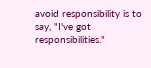avoid responsibility is to say, "I've got responsibilities."